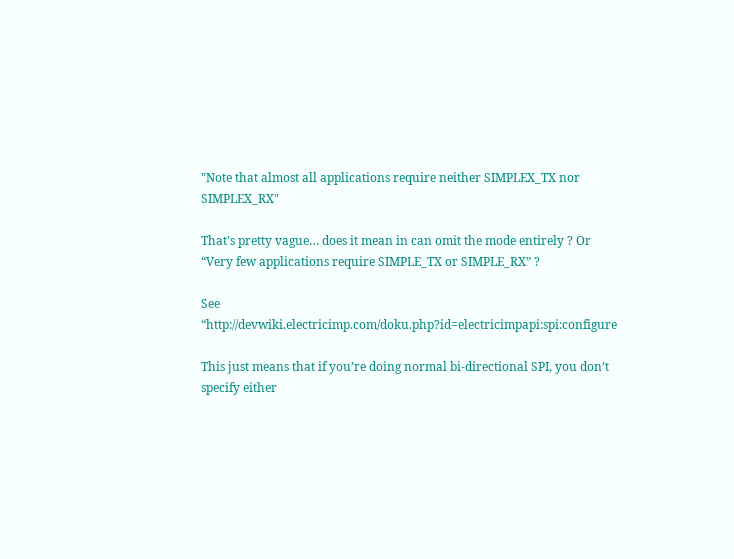"Note that almost all applications require neither SIMPLEX_TX nor SIMPLEX_RX"

That’s pretty vague… does it mean in can omit the mode entirely ? Or “Very few applications require SIMPLE_TX or SIMPLE_RX” ?

See “http://devwiki.electricimp.com/doku.php?id=electricimpapi:spi:configure

This just means that if you’re doing normal bi-directional SPI, you don’t specify either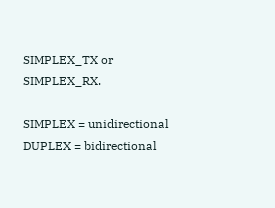SIMPLEX_TX or SIMPLEX_RX.

SIMPLEX = unidirectional
DUPLEX = bidirectional